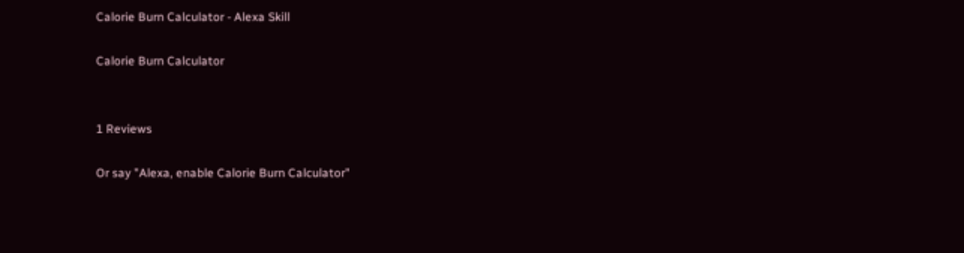Calorie Burn Calculator - Alexa Skill

Calorie Burn Calculator


1 Reviews

Or say "Alexa, enable Calorie Burn Calculator"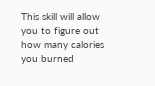This skill will allow you to figure out how many calories you burned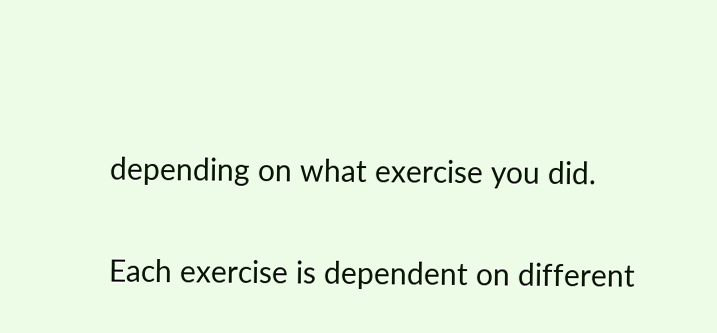depending on what exercise you did.

Each exercise is dependent on different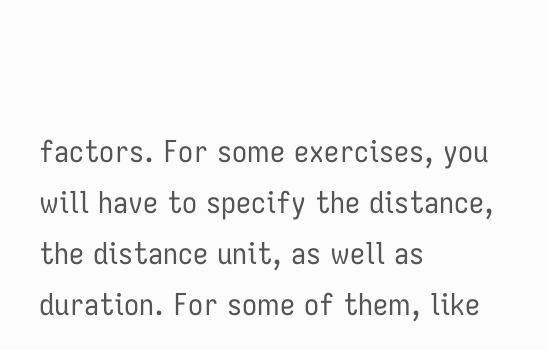factors. For some exercises, you will have to specify the distance, the distance unit, as well as duration. For some of them, like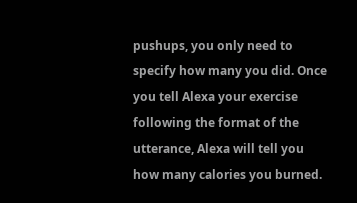pushups, you only need to specify how many you did. Once you tell Alexa your exercise following the format of the utterance, Alexa will tell you how many calories you burned.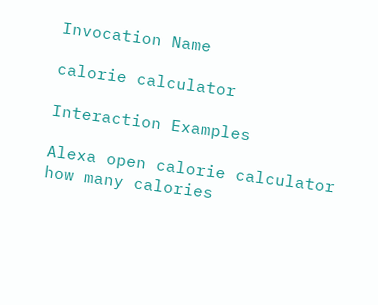Invocation Name

calorie calculator

Interaction Examples

Alexa open calorie calculator
how many calories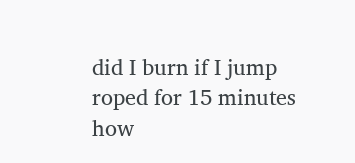did I burn if I jump roped for 15 minutes
how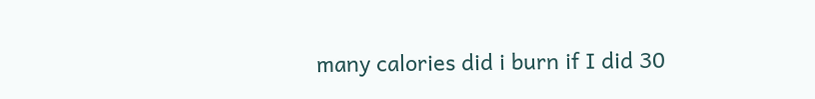many calories did i burn if I did 30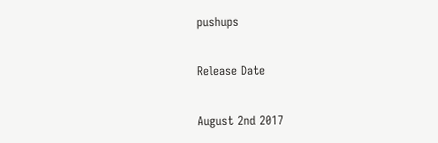pushups

Release Date

August 2nd 2017